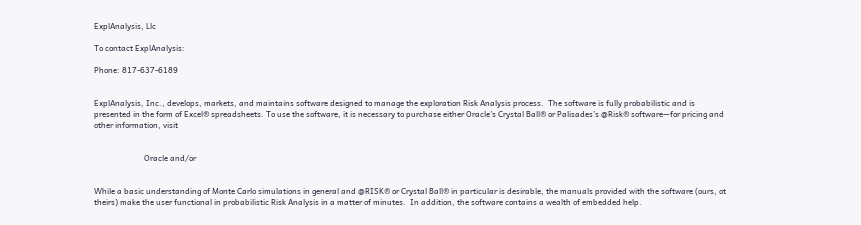ExplAnalysis, Llc

To contact ExplAnalysis:

Phone: 817-637-6189


ExplAnalysis, Inc., develops, markets, and maintains software designed to manage the exploration Risk Analysis process.  The software is fully probabilistic and is presented in the form of Excel® spreadsheets. To use the software, it is necessary to purchase either Oracle’s Crystal Ball® or Palisades’s @Risk® software—for pricing and other information, visit


                         Oracle and/or


While a basic understanding of Monte Carlo simulations in general and @RISK® or Crystal Ball® in particular is desirable, the manuals provided with the software (ours, ot theirs) make the user functional in probabilistic Risk Analysis in a matter of minutes.  In addition, the software contains a wealth of embedded help.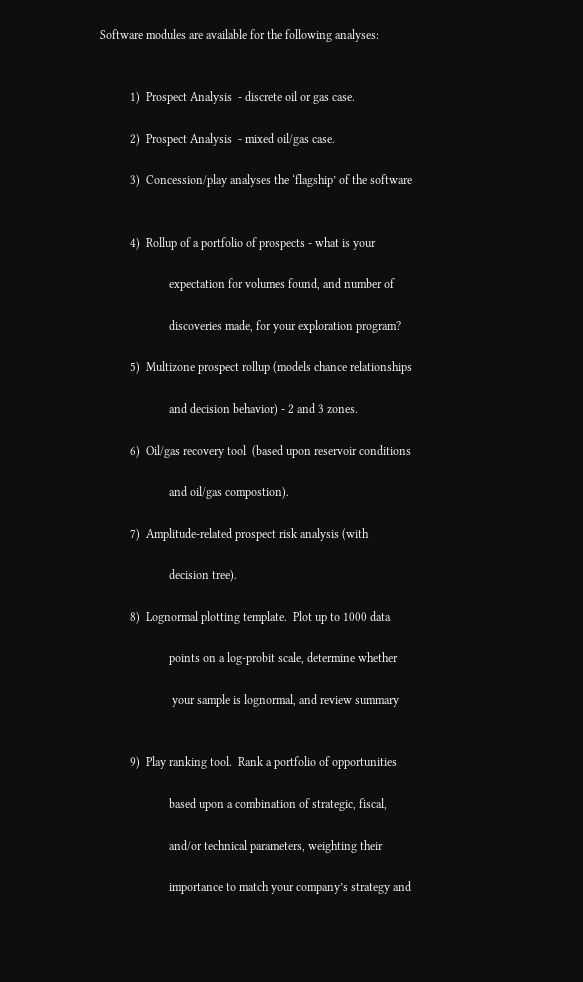Software modules are available for the following analyses:


          1)  Prospect Analysis  - discrete oil or gas case.

          2)  Prospect Analysis  - mixed oil/gas case.

          3)  Concession/play analyses the ‘flagship’ of the software


          4)  Rollup of a portfolio of prospects - what is your

                       expectation for volumes found, and number of

                       discoveries made, for your exploration program?

          5)  Multizone prospect rollup (models chance relationships

                       and decision behavior) - 2 and 3 zones.

          6)  Oil/gas recovery tool  (based upon reservoir conditions

                       and oil/gas compostion).

          7)  Amplitude-related prospect risk analysis (with

                       decision tree).

          8)  Lognormal plotting template.  Plot up to 1000 data

                       points on a log-probit scale, determine whether

                        your sample is lognormal, and review summary


          9)  Play ranking tool.  Rank a portfolio of opportunities

                       based upon a combination of strategic, fiscal,

                       and/or technical parameters, weighting their

                       importance to match your company’s strategy and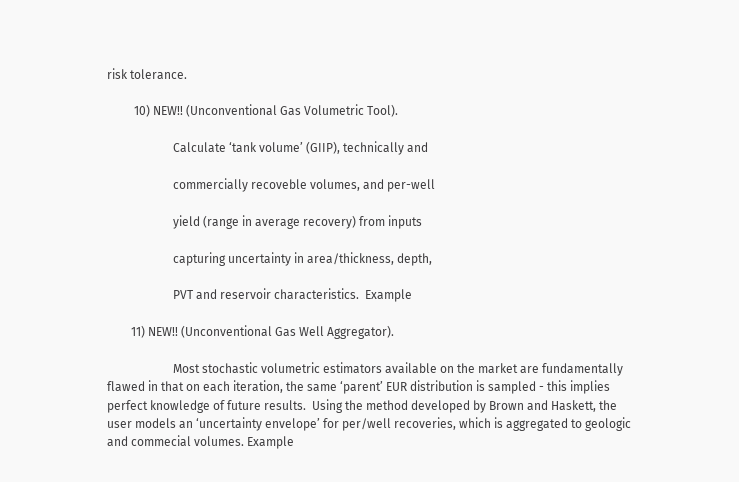risk tolerance.

         10) NEW!! (Unconventional Gas Volumetric Tool).

                      Calculate ‘tank volume’ (GIIP), technically and

                      commercially recoveble volumes, and per-well

                      yield (range in average recovery) from inputs

                      capturing uncertainty in area/thickness, depth,

                      PVT and reservoir characteristics.  Example

        11) NEW!! (Unconventional Gas Well Aggregator).

                      Most stochastic volumetric estimators available on the market are fundamentally flawed in that on each iteration, the same ‘parent’ EUR distribution is sampled - this implies perfect knowledge of future results.  Using the method developed by Brown and Haskett, the user models an ‘uncertainty envelope’ for per/well recoveries, which is aggregated to geologic and commecial volumes. Example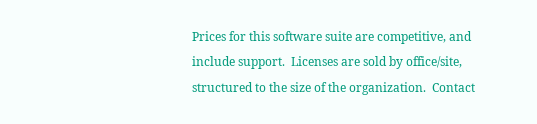Prices for this software suite are competitive, and include support.  Licenses are sold by office/site, structured to the size of the organization.  Contact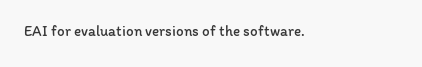EAI for evaluation versions of the software.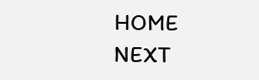HOME                                                                      NEXT